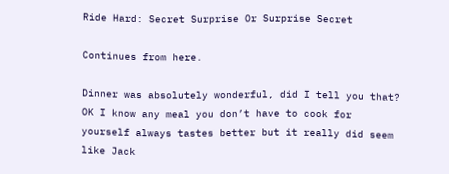Ride Hard: Secret Surprise Or Surprise Secret

Continues from here.

Dinner was absolutely wonderful, did I tell you that? OK I know any meal you don’t have to cook for yourself always tastes better but it really did seem like Jack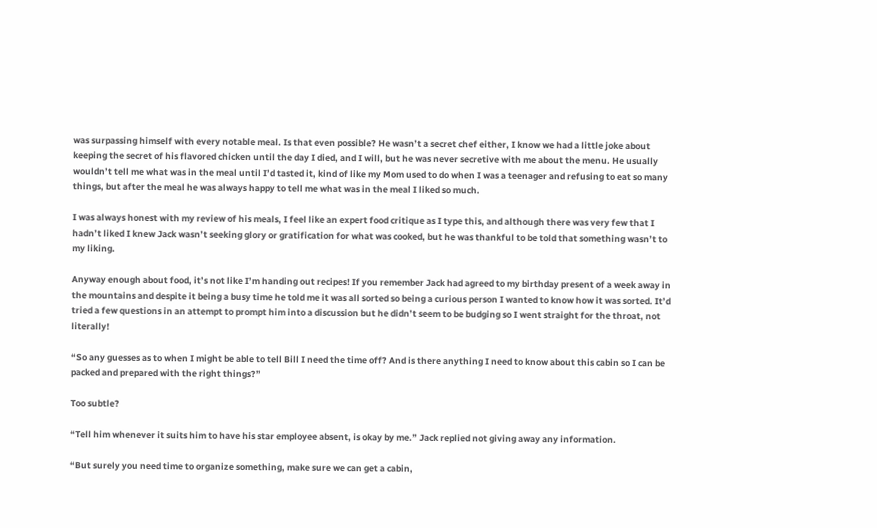was surpassing himself with every notable meal. Is that even possible? He wasn’t a secret chef either, I know we had a little joke about keeping the secret of his flavored chicken until the day I died, and I will, but he was never secretive with me about the menu. He usually wouldn’t tell me what was in the meal until I’d tasted it, kind of like my Mom used to do when I was a teenager and refusing to eat so many things, but after the meal he was always happy to tell me what was in the meal I liked so much.

I was always honest with my review of his meals, I feel like an expert food critique as I type this, and although there was very few that I hadn’t liked I knew Jack wasn’t seeking glory or gratification for what was cooked, but he was thankful to be told that something wasn’t to my liking.

Anyway enough about food, it’s not like I’m handing out recipes! If you remember Jack had agreed to my birthday present of a week away in the mountains and despite it being a busy time he told me it was all sorted so being a curious person I wanted to know how it was sorted. It’d tried a few questions in an attempt to prompt him into a discussion but he didn’t seem to be budging so I went straight for the throat, not literally!

“So any guesses as to when I might be able to tell Bill I need the time off? And is there anything I need to know about this cabin so I can be packed and prepared with the right things?”

Too subtle?

“Tell him whenever it suits him to have his star employee absent, is okay by me.” Jack replied not giving away any information.

“But surely you need time to organize something, make sure we can get a cabin,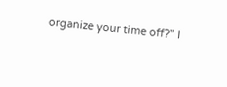organize your time off?” I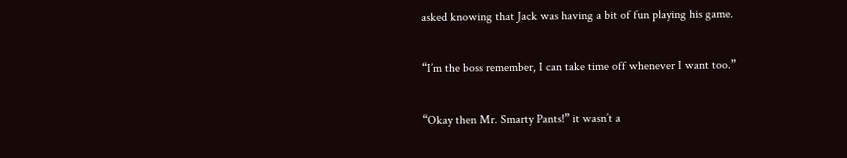asked knowing that Jack was having a bit of fun playing his game.

“I’m the boss remember, I can take time off whenever I want too.”

“Okay then Mr. Smarty Pants!” it wasn’t a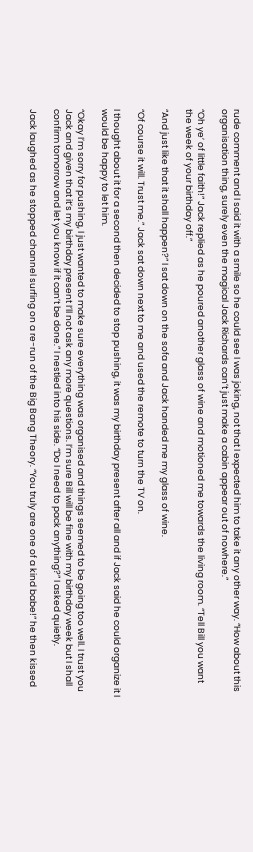rude comment and I said it with a smile so he could see I was joking, not that I expected him to take it any other way. “How about this organisation thing, surely even the magical Jack Richards can’t just make a cabin appear out of nowhere.”

“Oh ye’ of little faith!” Jack replied as he poured another glass of wine and motioned me towards the living room. “Tell Bill you want the week of your birthday off.”

“And just like that it shall happen?” I sat down on the sofa and Jack handed me my glass of wine.

“Of course it will. Trust me.” Jack sat down next to me and used the remote to turn the TV on.

I thought about it for a second then decided to stop pushing, it was my birthday present after all and if Jack said he could organize it I would be happy to let him.

“Okay I’m sorry for pushing, I just wanted to make sure everything was organised and things seemed to be going too well. I trust you Jack and given that it’s my birthday present I’ll not ask any more questions. I’m sure Bill will be fine with my birthday week but I shall confirm tomorrow and let you know if it can’t be done.” I nestled into his side. “Do I need to pack anything?” I asked quietly.

Jack laughed as he stopped channel surfing on a re-run of the Big Bang Theory. “You truly are one of a kind babe!” he then kissed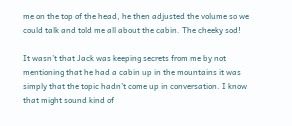me on the top of the head, he then adjusted the volume so we could talk and told me all about the cabin. The cheeky sod!

It wasn’t that Jack was keeping secrets from me by not mentioning that he had a cabin up in the mountains it was simply that the topic hadn’t come up in conversation. I know that might sound kind of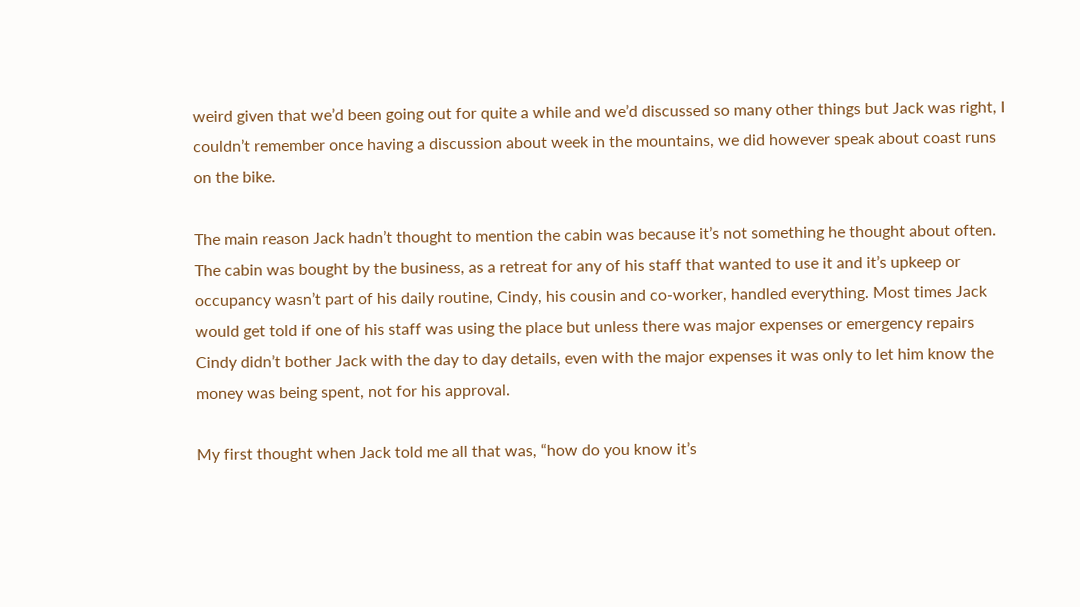weird given that we’d been going out for quite a while and we’d discussed so many other things but Jack was right, I couldn’t remember once having a discussion about week in the mountains, we did however speak about coast runs on the bike.

The main reason Jack hadn’t thought to mention the cabin was because it’s not something he thought about often. The cabin was bought by the business, as a retreat for any of his staff that wanted to use it and it’s upkeep or occupancy wasn’t part of his daily routine, Cindy, his cousin and co-worker, handled everything. Most times Jack would get told if one of his staff was using the place but unless there was major expenses or emergency repairs Cindy didn’t bother Jack with the day to day details, even with the major expenses it was only to let him know the money was being spent, not for his approval.

My first thought when Jack told me all that was, “how do you know it’s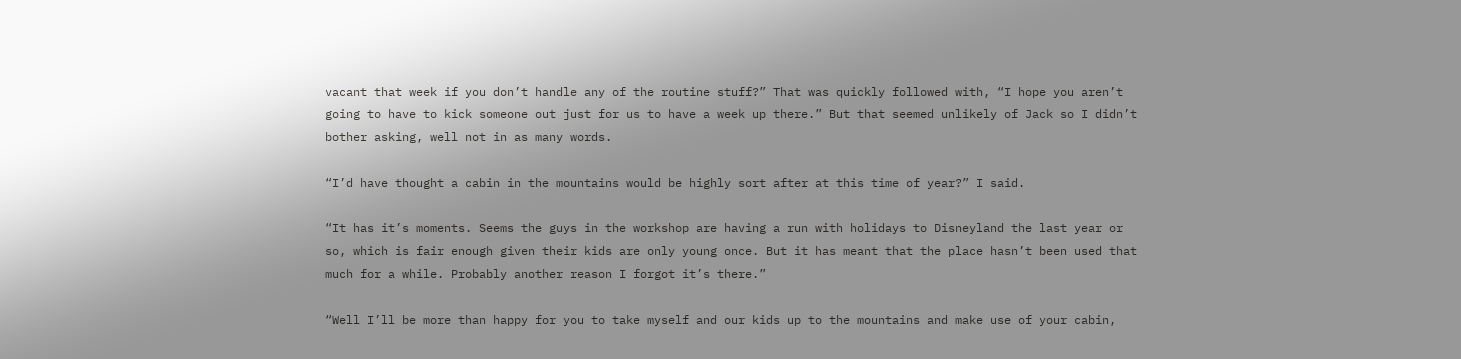vacant that week if you don’t handle any of the routine stuff?” That was quickly followed with, “I hope you aren’t going to have to kick someone out just for us to have a week up there.” But that seemed unlikely of Jack so I didn’t bother asking, well not in as many words.

“I’d have thought a cabin in the mountains would be highly sort after at this time of year?” I said.

“It has it’s moments. Seems the guys in the workshop are having a run with holidays to Disneyland the last year or so, which is fair enough given their kids are only young once. But it has meant that the place hasn’t been used that much for a while. Probably another reason I forgot it’s there.”

“Well I’ll be more than happy for you to take myself and our kids up to the mountains and make use of your cabin,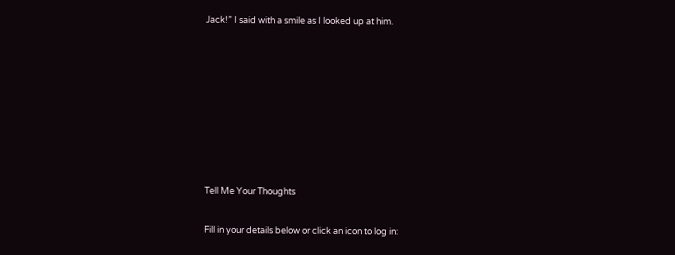Jack!” I said with a smile as I looked up at him.








Tell Me Your Thoughts

Fill in your details below or click an icon to log in: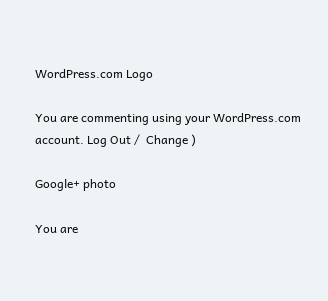WordPress.com Logo

You are commenting using your WordPress.com account. Log Out /  Change )

Google+ photo

You are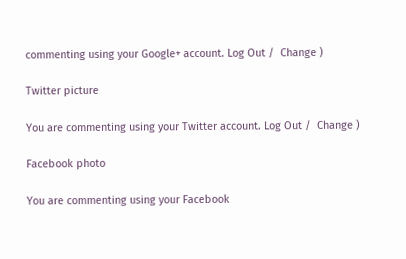commenting using your Google+ account. Log Out /  Change )

Twitter picture

You are commenting using your Twitter account. Log Out /  Change )

Facebook photo

You are commenting using your Facebook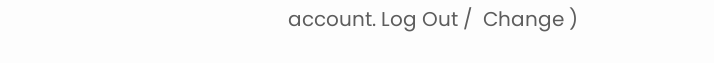account. Log Out /  Change )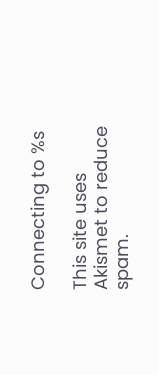Connecting to %s

This site uses Akismet to reduce spam.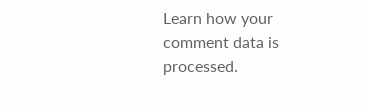Learn how your comment data is processed.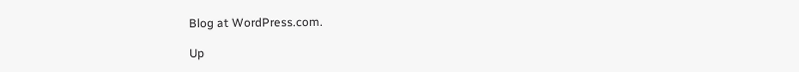Blog at WordPress.com.

Up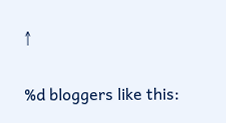↑

%d bloggers like this: